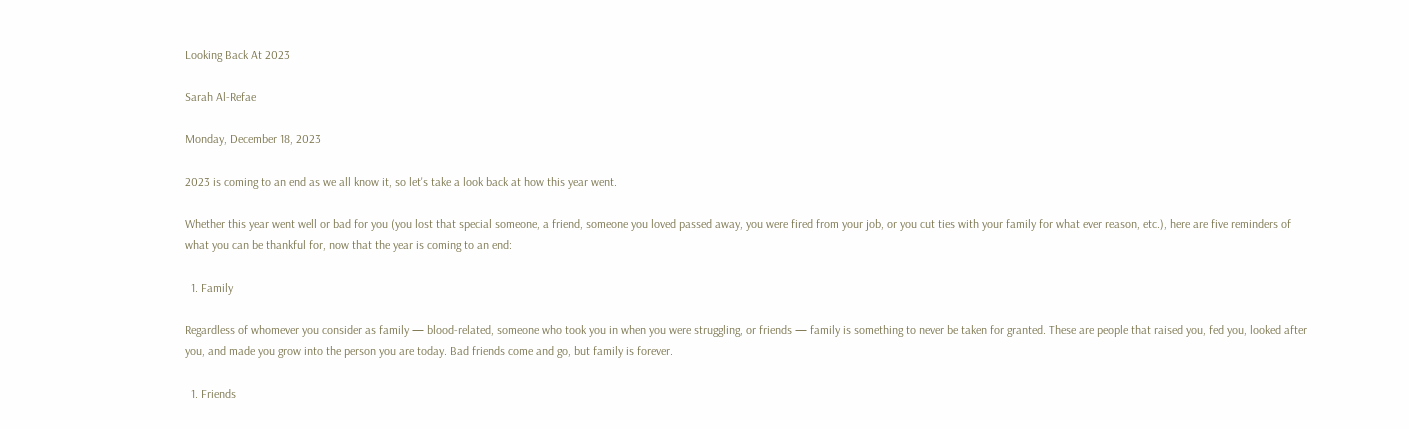Looking Back At 2023

Sarah Al-Refae

Monday, December 18, 2023

2023 is coming to an end as we all know it, so let's take a look back at how this year went.

Whether this year went well or bad for you (you lost that special someone, a friend, someone you loved passed away, you were fired from your job, or you cut ties with your family for what ever reason, etc.), here are five reminders of what you can be thankful for, now that the year is coming to an end:

  1. Family

Regardless of whomever you consider as family — blood-related, someone who took you in when you were struggling, or friends — family is something to never be taken for granted. These are people that raised you, fed you, looked after you, and made you grow into the person you are today. Bad friends come and go, but family is forever.

  1. Friends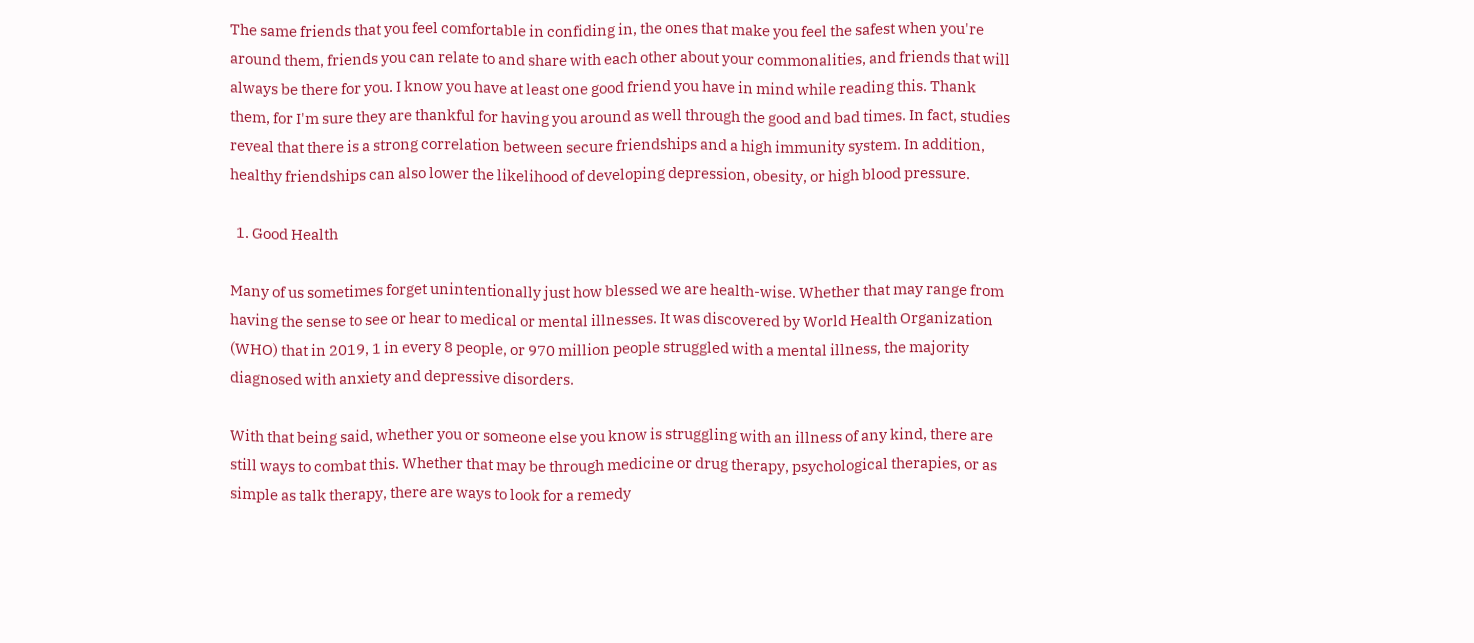The same friends that you feel comfortable in confiding in, the ones that make you feel the safest when you're around them, friends you can relate to and share with each other about your commonalities, and friends that will always be there for you. I know you have at least one good friend you have in mind while reading this. Thank them, for I'm sure they are thankful for having you around as well through the good and bad times. In fact, studies reveal that there is a strong correlation between secure friendships and a high immunity system. In addition, healthy friendships can also lower the likelihood of developing depression, obesity, or high blood pressure.

  1. Good Health

Many of us sometimes forget unintentionally just how blessed we are health-wise. Whether that may range from having the sense to see or hear to medical or mental illnesses. It was discovered by World Health Organization (WHO) that in 2019, 1 in every 8 people, or 970 million people struggled with a mental illness, the majority diagnosed with anxiety and depressive disorders.

With that being said, whether you or someone else you know is struggling with an illness of any kind, there are still ways to combat this. Whether that may be through medicine or drug therapy, psychological therapies, or as simple as talk therapy, there are ways to look for a remedy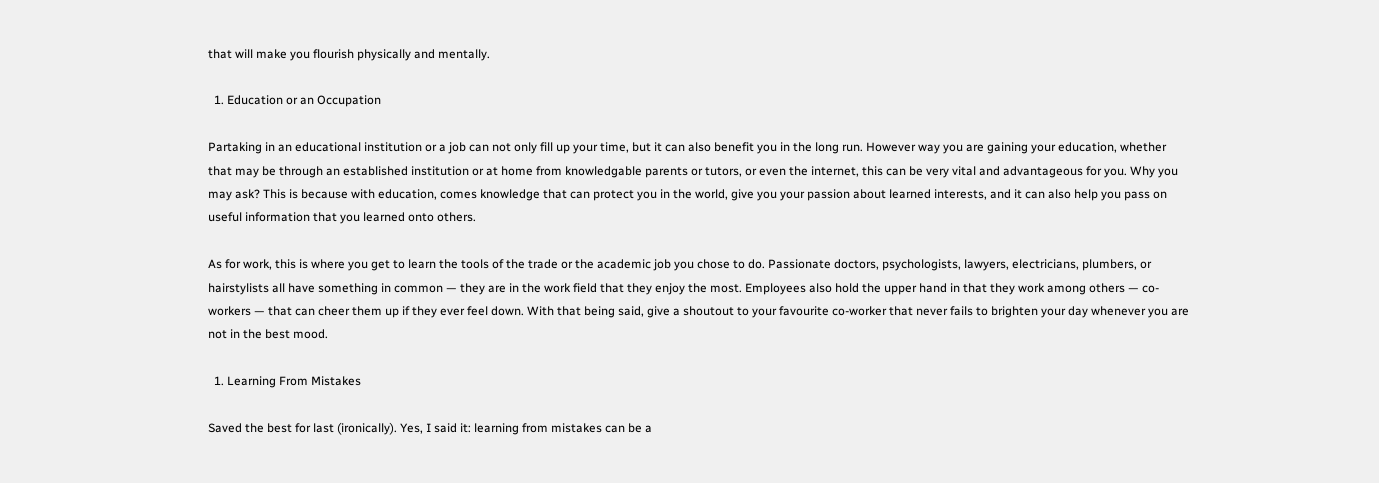that will make you flourish physically and mentally.

  1. Education or an Occupation

Partaking in an educational institution or a job can not only fill up your time, but it can also benefit you in the long run. However way you are gaining your education, whether that may be through an established institution or at home from knowledgable parents or tutors, or even the internet, this can be very vital and advantageous for you. Why you may ask? This is because with education, comes knowledge that can protect you in the world, give you your passion about learned interests, and it can also help you pass on useful information that you learned onto others.

As for work, this is where you get to learn the tools of the trade or the academic job you chose to do. Passionate doctors, psychologists, lawyers, electricians, plumbers, or hairstylists all have something in common — they are in the work field that they enjoy the most. Employees also hold the upper hand in that they work among others — co-workers — that can cheer them up if they ever feel down. With that being said, give a shoutout to your favourite co-worker that never fails to brighten your day whenever you are not in the best mood.

  1. Learning From Mistakes

Saved the best for last (ironically). Yes, I said it: learning from mistakes can be a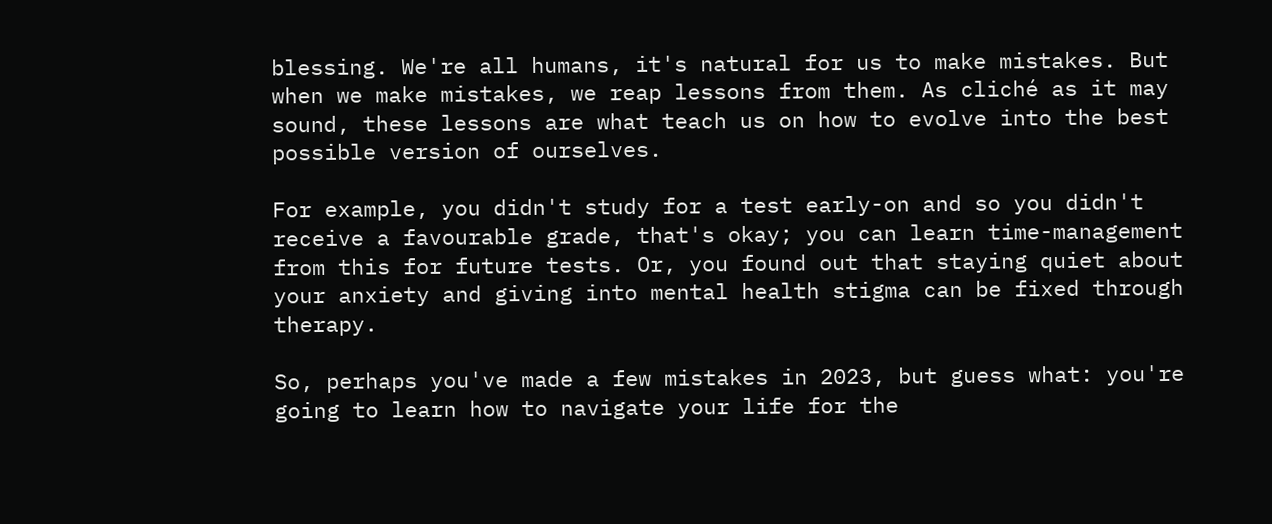blessing. We're all humans, it's natural for us to make mistakes. But when we make mistakes, we reap lessons from them. As cliché as it may sound, these lessons are what teach us on how to evolve into the best possible version of ourselves.

For example, you didn't study for a test early-on and so you didn't receive a favourable grade, that's okay; you can learn time-management from this for future tests. Or, you found out that staying quiet about your anxiety and giving into mental health stigma can be fixed through therapy.

So, perhaps you've made a few mistakes in 2023, but guess what: you're going to learn how to navigate your life for the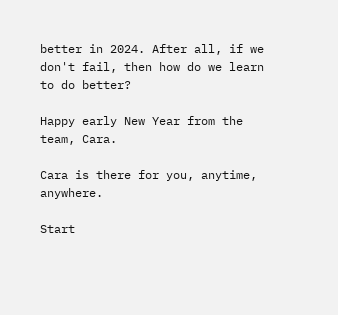better in 2024. After all, if we don't fail, then how do we learn to do better?

Happy early New Year from the team, Cara.

Cara is there for you, anytime, anywhere.

Start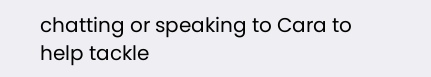chatting or speaking to Cara to help tackle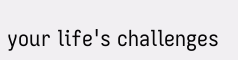your life's challenges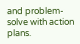and problem-solve with action plans.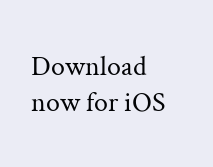Download now for iOS